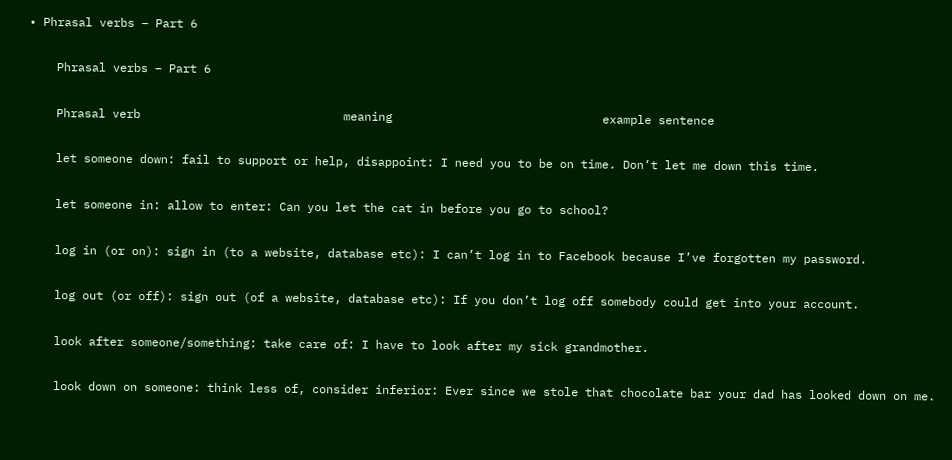• Phrasal verbs – Part 6

    Phrasal verbs – Part 6

    Phrasal verb                             meaning                              example sentence

    let someone down: fail to support or help, disappoint: I need you to be on time. Don’t let me down this time.

    let someone in: allow to enter: Can you let the cat in before you go to school?

    log in (or on): sign in (to a website, database etc): I can’t log in to Facebook because I’ve forgotten my password.

    log out (or off): sign out (of a website, database etc): If you don’t log off somebody could get into your account.

    look after someone/something: take care of: I have to look after my sick grandmother.

    look down on someone: think less of, consider inferior: Ever since we stole that chocolate bar your dad has looked down on me.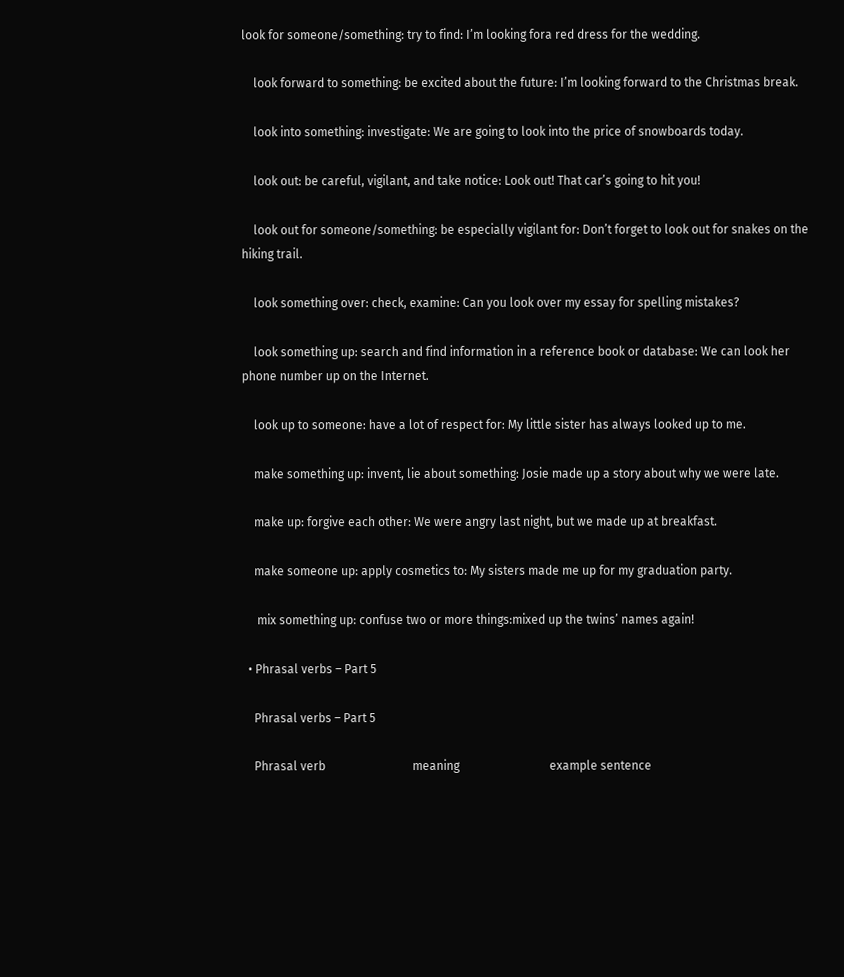look for someone/something: try to find: I’m looking fora red dress for the wedding.

    look forward to something: be excited about the future: I’m looking forward to the Christmas break.

    look into something: investigate: We are going to look into the price of snowboards today.

    look out: be careful, vigilant, and take notice: Look out! That car’s going to hit you!

    look out for someone/something: be especially vigilant for: Don’t forget to look out for snakes on the hiking trail.

    look something over: check, examine: Can you look over my essay for spelling mistakes?

    look something up: search and find information in a reference book or database: We can look her phone number up on the Internet.

    look up to someone: have a lot of respect for: My little sister has always looked up to me.

    make something up: invent, lie about something: Josie made up a story about why we were late.

    make up: forgive each other: We were angry last night, but we made up at breakfast.

    make someone up: apply cosmetics to: My sisters made me up for my graduation party.

     mix something up: confuse two or more things:mixed up the twins’ names again!

  • Phrasal verbs – Part 5

    Phrasal verbs – Part 5

    Phrasal verb                             meaning                              example sentence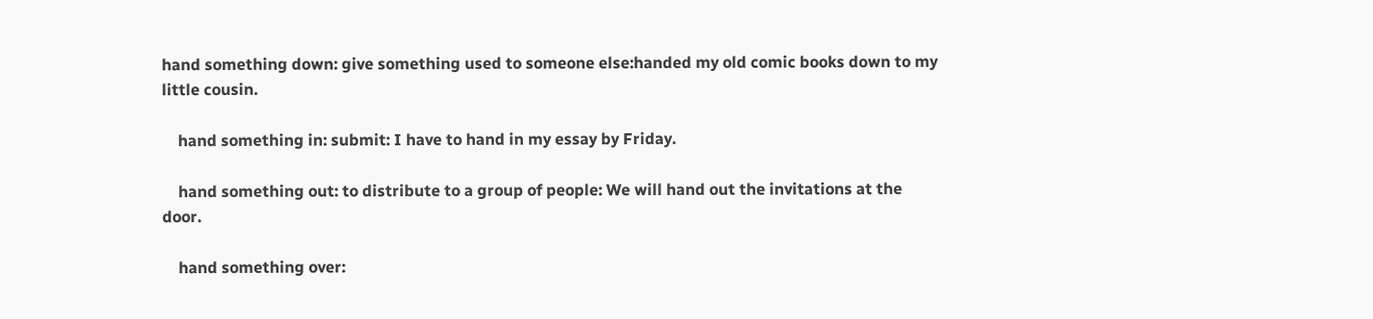hand something down: give something used to someone else:handed my old comic books down to my little cousin.

    hand something in: submit: I have to hand in my essay by Friday.

    hand something out: to distribute to a group of people: We will hand out the invitations at the door.

    hand something over: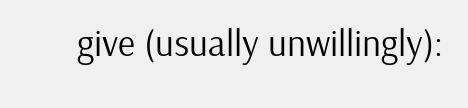give (usually unwillingly):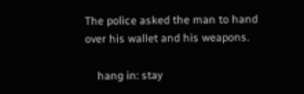The police asked the man to hand over his wallet and his weapons.

    hang in: stay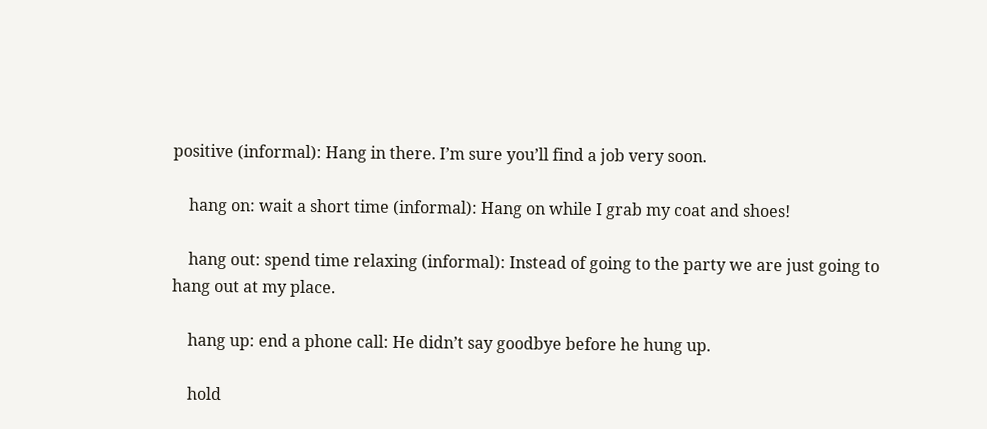positive (informal): Hang in there. I’m sure you’ll find a job very soon.

    hang on: wait a short time (informal): Hang on while I grab my coat and shoes!

    hang out: spend time relaxing (informal): Instead of going to the party we are just going to hang out at my place.

    hang up: end a phone call: He didn’t say goodbye before he hung up.

    hold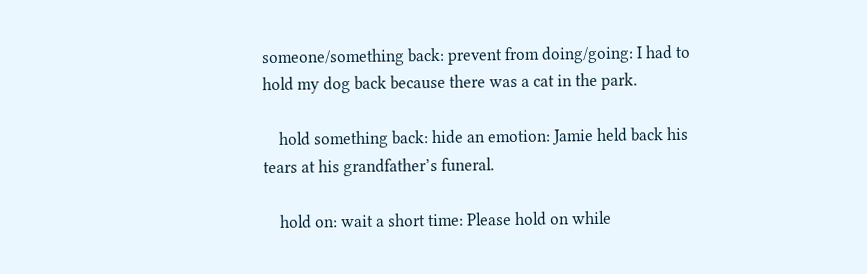someone/something back: prevent from doing/going: I had to hold my dog back because there was a cat in the park.

    hold something back: hide an emotion: Jamie held back his tears at his grandfather’s funeral.

    hold on: wait a short time: Please hold on while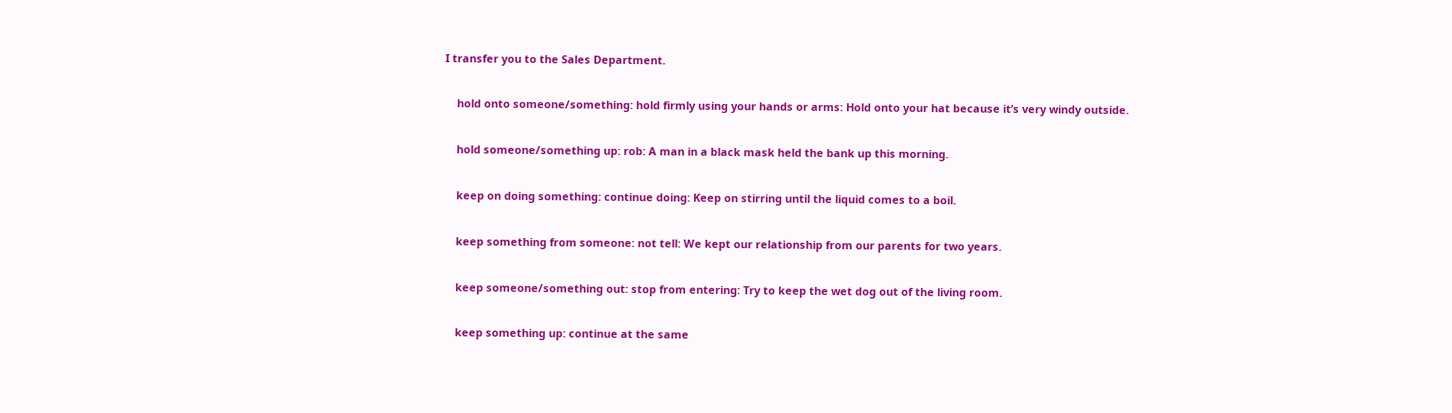I transfer you to the Sales Department.

    hold onto someone/something: hold firmly using your hands or arms: Hold onto your hat because it’s very windy outside.

    hold someone/something up: rob: A man in a black mask held the bank up this morning.

    keep on doing something: continue doing: Keep on stirring until the liquid comes to a boil.

    keep something from someone: not tell: We kept our relationship from our parents for two years.

    keep someone/something out: stop from entering: Try to keep the wet dog out of the living room.

    keep something up: continue at the same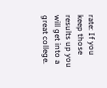rate: If you keep those results up you will get into a great college.